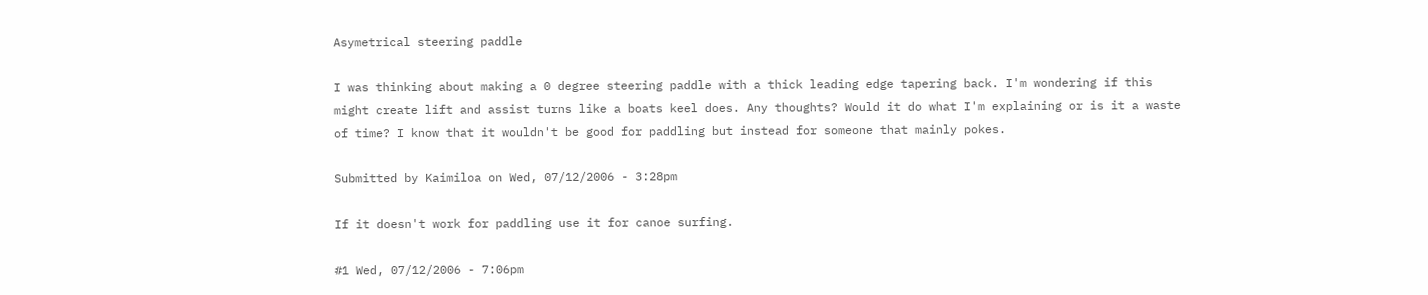Asymetrical steering paddle

I was thinking about making a 0 degree steering paddle with a thick leading edge tapering back. I'm wondering if this might create lift and assist turns like a boats keel does. Any thoughts? Would it do what I'm explaining or is it a waste of time? I know that it wouldn't be good for paddling but instead for someone that mainly pokes.

Submitted by Kaimiloa on Wed, 07/12/2006 - 3:28pm

If it doesn't work for paddling use it for canoe surfing.

#1 Wed, 07/12/2006 - 7:06pm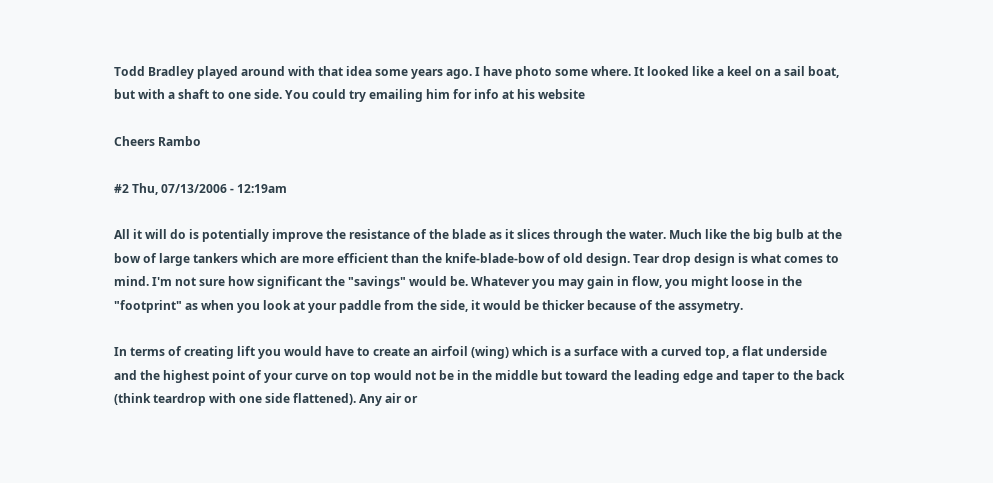Todd Bradley played around with that idea some years ago. I have photo some where. It looked like a keel on a sail boat, but with a shaft to one side. You could try emailing him for info at his website

Cheers Rambo

#2 Thu, 07/13/2006 - 12:19am

All it will do is potentially improve the resistance of the blade as it slices through the water. Much like the big bulb at the bow of large tankers which are more efficient than the knife-blade-bow of old design. Tear drop design is what comes to mind. I'm not sure how significant the "savings" would be. Whatever you may gain in flow, you might loose in the "footprint" as when you look at your paddle from the side, it would be thicker because of the assymetry.

In terms of creating lift you would have to create an airfoil (wing) which is a surface with a curved top, a flat underside and the highest point of your curve on top would not be in the middle but toward the leading edge and taper to the back (think teardrop with one side flattened). Any air or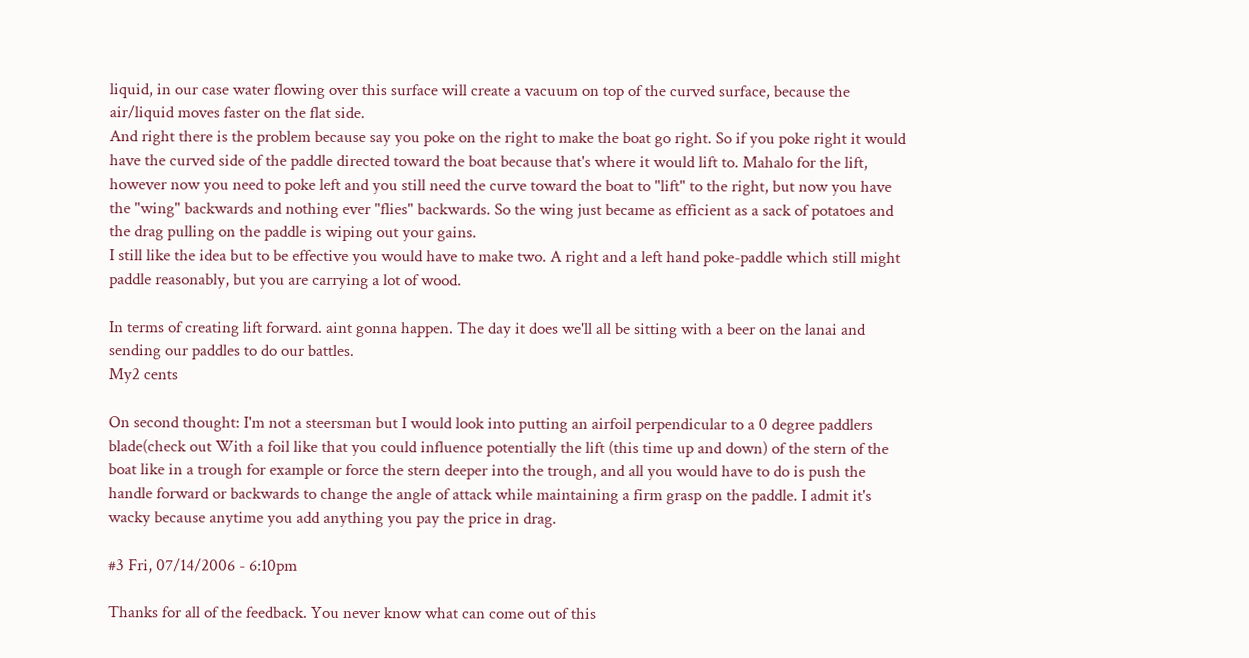liquid, in our case water flowing over this surface will create a vacuum on top of the curved surface, because the air/liquid moves faster on the flat side.
And right there is the problem because say you poke on the right to make the boat go right. So if you poke right it would have the curved side of the paddle directed toward the boat because that's where it would lift to. Mahalo for the lift, however now you need to poke left and you still need the curve toward the boat to "lift" to the right, but now you have the "wing" backwards and nothing ever "flies" backwards. So the wing just became as efficient as a sack of potatoes and the drag pulling on the paddle is wiping out your gains.
I still like the idea but to be effective you would have to make two. A right and a left hand poke-paddle which still might paddle reasonably, but you are carrying a lot of wood.

In terms of creating lift forward. aint gonna happen. The day it does we'll all be sitting with a beer on the lanai and sending our paddles to do our battles.
My2 cents

On second thought: I'm not a steersman but I would look into putting an airfoil perpendicular to a 0 degree paddlers blade(check out With a foil like that you could influence potentially the lift (this time up and down) of the stern of the boat like in a trough for example or force the stern deeper into the trough, and all you would have to do is push the handle forward or backwards to change the angle of attack while maintaining a firm grasp on the paddle. I admit it's wacky because anytime you add anything you pay the price in drag.

#3 Fri, 07/14/2006 - 6:10pm

Thanks for all of the feedback. You never know what can come out of this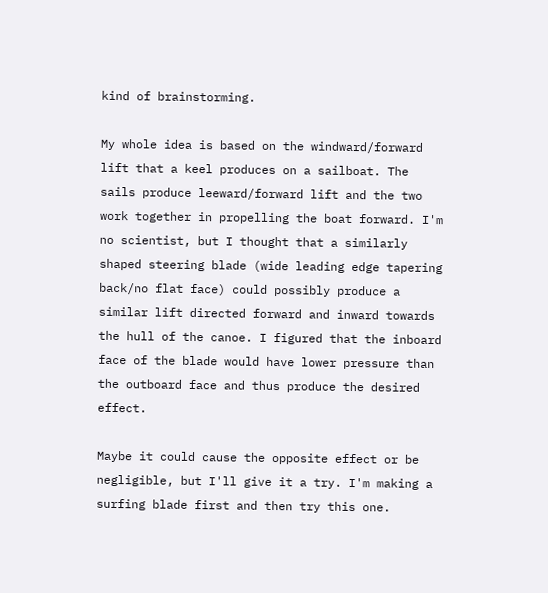kind of brainstorming.

My whole idea is based on the windward/forward lift that a keel produces on a sailboat. The sails produce leeward/forward lift and the two work together in propelling the boat forward. I'm no scientist, but I thought that a similarly shaped steering blade (wide leading edge tapering back/no flat face) could possibly produce a similar lift directed forward and inward towards the hull of the canoe. I figured that the inboard face of the blade would have lower pressure than the outboard face and thus produce the desired effect.

Maybe it could cause the opposite effect or be negligible, but I'll give it a try. I'm making a surfing blade first and then try this one.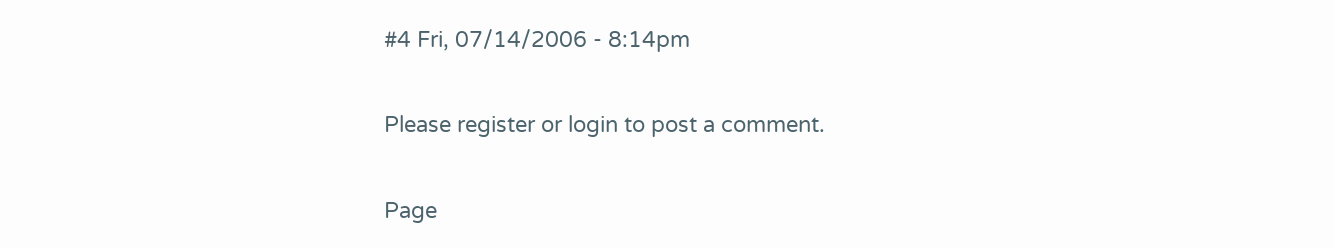#4 Fri, 07/14/2006 - 8:14pm

Please register or login to post a comment.

Page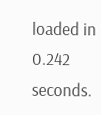loaded in 0.242 seconds.